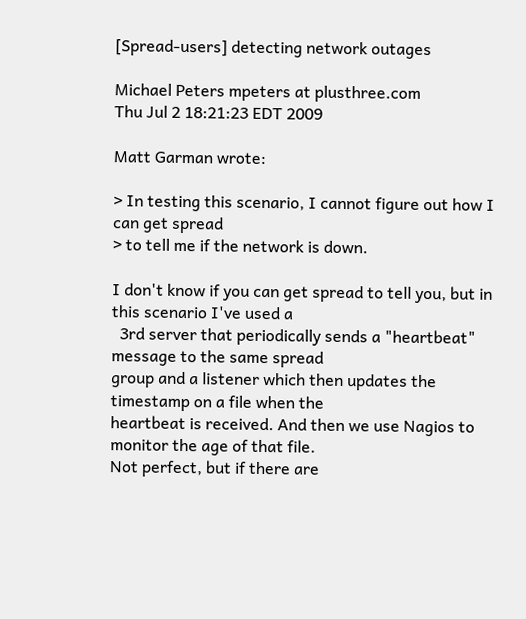[Spread-users] detecting network outages

Michael Peters mpeters at plusthree.com
Thu Jul 2 18:21:23 EDT 2009

Matt Garman wrote:

> In testing this scenario, I cannot figure out how I can get spread
> to tell me if the network is down.

I don't know if you can get spread to tell you, but in this scenario I've used a
  3rd server that periodically sends a "heartbeat" message to the same spread
group and a listener which then updates the timestamp on a file when the
heartbeat is received. And then we use Nagios to monitor the age of that file.
Not perfect, but if there are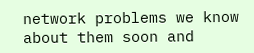network problems we know about them soon and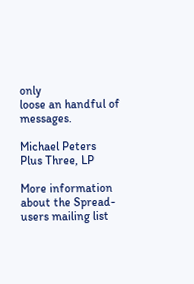only
loose an handful of messages.

Michael Peters
Plus Three, LP

More information about the Spread-users mailing list